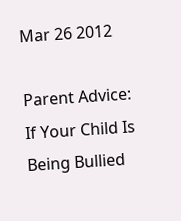Mar 26 2012

Parent Advice: If Your Child Is Being Bullied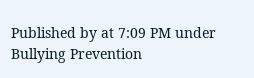Published by at 7:09 PM under Bullying Prevention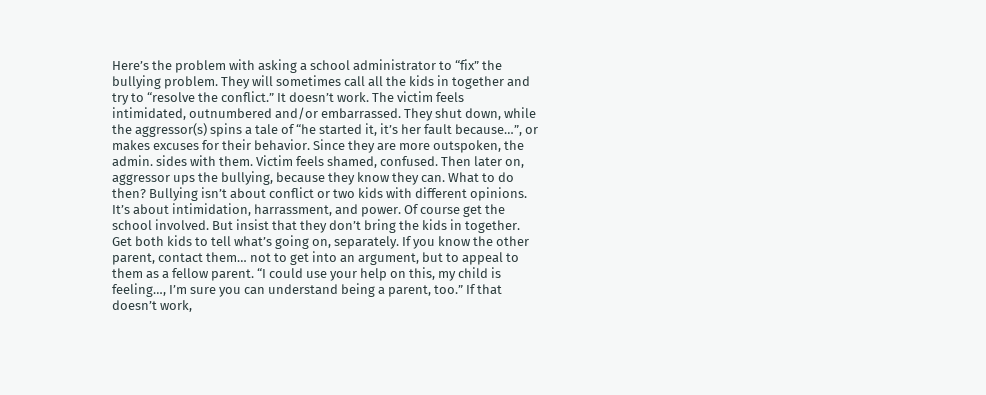Here’s the problem with asking a school administrator to “fix” the bullying problem. They will sometimes call all the kids in together and try to “resolve the conflict.” It doesn’t work. The victim feels intimidated, outnumbered and/or embarrassed. They shut down, while the aggressor(s) spins a tale of “he started it, it’s her fault because…”, or makes excuses for their behavior. Since they are more outspoken, the admin. sides with them. Victim feels shamed, confused. Then later on, aggressor ups the bullying, because they know they can. What to do then? Bullying isn’t about conflict or two kids with different opinions. It’s about intimidation, harrassment, and power. Of course get the school involved. But insist that they don’t bring the kids in together. Get both kids to tell what’s going on, separately. If you know the other parent, contact them… not to get into an argument, but to appeal to them as a fellow parent. “I could use your help on this, my child is feeling…, I’m sure you can understand being a parent, too.” If that doesn’t work,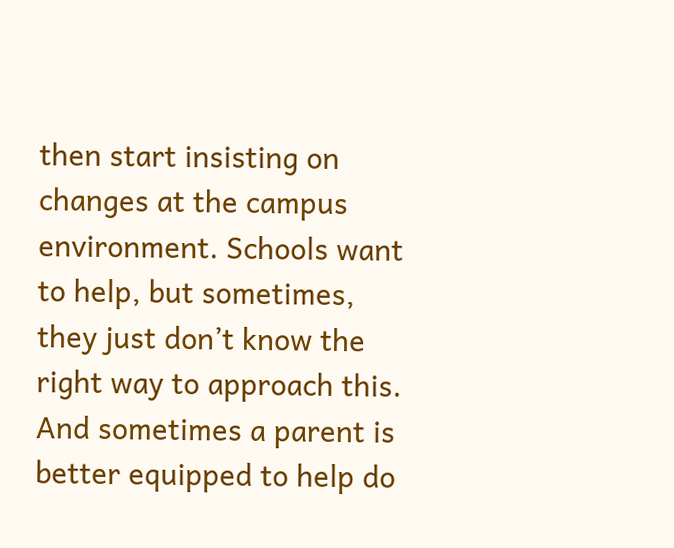then start insisting on changes at the campus environment. Schools want to help, but sometimes, they just don’t know the right way to approach this. And sometimes a parent is better equipped to help do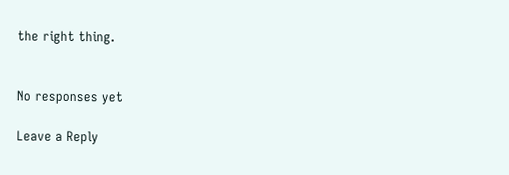the right thing.


No responses yet

Leave a Reply